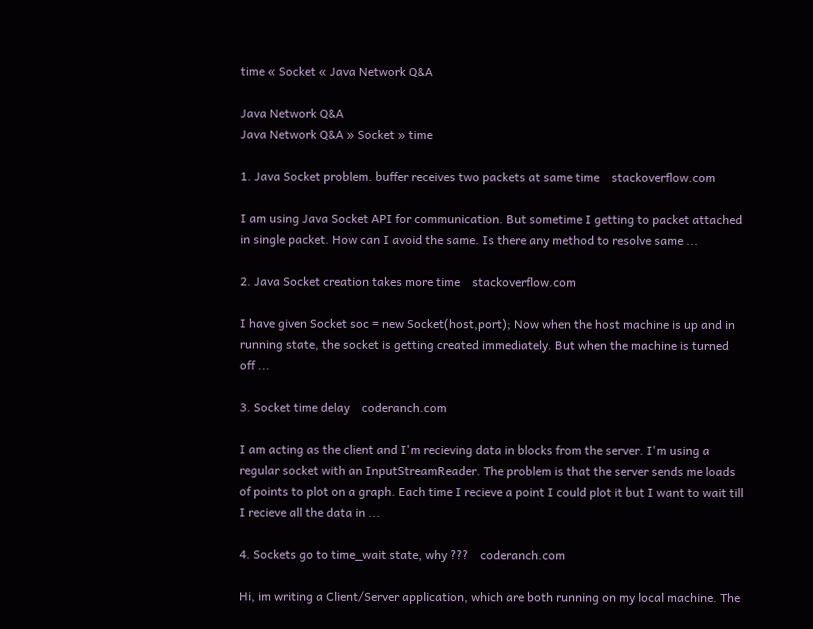time « Socket « Java Network Q&A

Java Network Q&A
Java Network Q&A » Socket » time

1. Java Socket problem. buffer receives two packets at same time    stackoverflow.com

I am using Java Socket API for communication. But sometime I getting to packet attached in single packet. How can I avoid the same. Is there any method to resolve same ...

2. Java Socket creation takes more time    stackoverflow.com

I have given Socket soc = new Socket(host,port); Now when the host machine is up and in running state, the socket is getting created immediately. But when the machine is turned off ...

3. Socket time delay    coderanch.com

I am acting as the client and I'm recieving data in blocks from the server. I'm using a regular socket with an InputStreamReader. The problem is that the server sends me loads of points to plot on a graph. Each time I recieve a point I could plot it but I want to wait till I recieve all the data in ...

4. Sockets go to time_wait state, why ???    coderanch.com

Hi, im writing a Client/Server application, which are both running on my local machine. The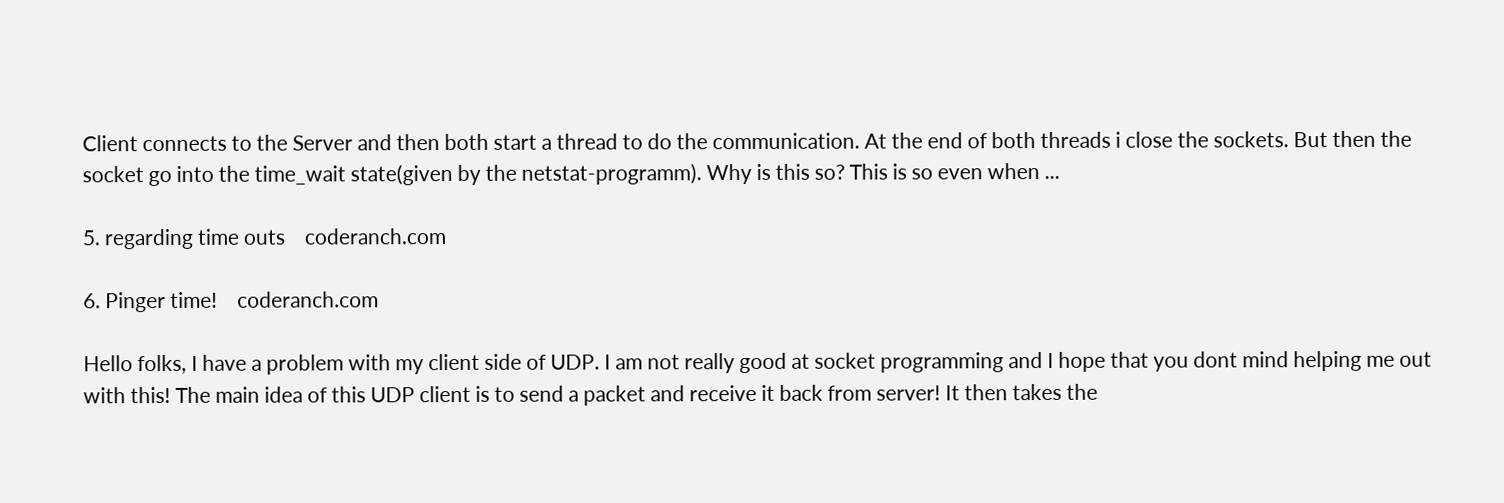Client connects to the Server and then both start a thread to do the communication. At the end of both threads i close the sockets. But then the socket go into the time_wait state(given by the netstat-programm). Why is this so? This is so even when ...

5. regarding time outs    coderanch.com

6. Pinger time!    coderanch.com

Hello folks, I have a problem with my client side of UDP. I am not really good at socket programming and I hope that you dont mind helping me out with this! The main idea of this UDP client is to send a packet and receive it back from server! It then takes the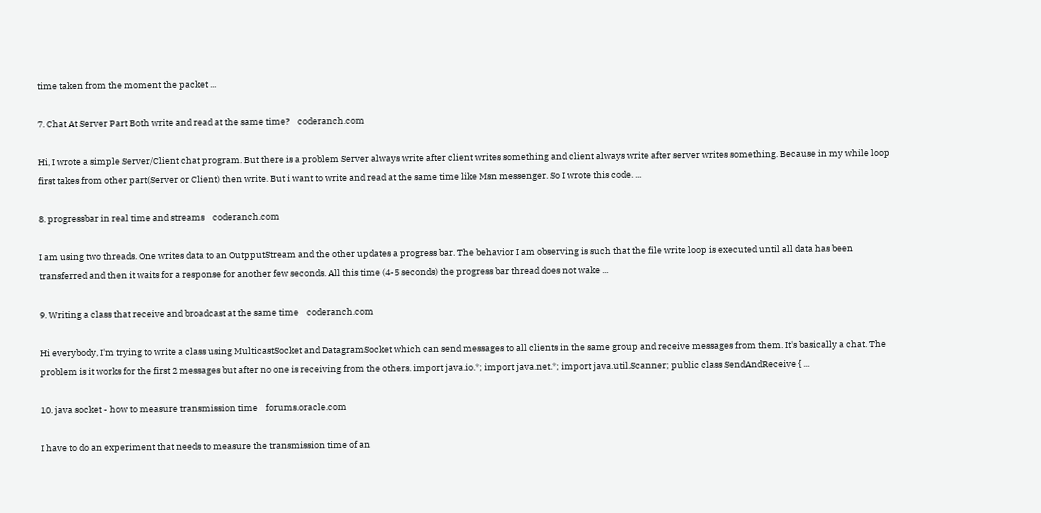time taken from the moment the packet ...

7. Chat At Server Part Both write and read at the same time?    coderanch.com

Hi, I wrote a simple Server/Client chat program. But there is a problem Server always write after client writes something and client always write after server writes something. Because in my while loop first takes from other part(Server or Client) then write. But i want to write and read at the same time like Msn messenger. So I wrote this code. ...

8. progressbar in real time and streams    coderanch.com

I am using two threads. One writes data to an OutpputStream and the other updates a progress bar. The behavior I am observing is such that the file write loop is executed until all data has been transferred and then it waits for a response for another few seconds. All this time (4-5 seconds) the progress bar thread does not wake ...

9. Writing a class that receive and broadcast at the same time    coderanch.com

Hi everybody, I'm trying to write a class using MulticastSocket and DatagramSocket which can send messages to all clients in the same group and receive messages from them. It's basically a chat. The problem is it works for the first 2 messages but after no one is receiving from the others. import java.io.*; import java.net.*; import java.util.Scanner; public class SendAndReceive { ...

10. java socket - how to measure transmission time    forums.oracle.com

I have to do an experiment that needs to measure the transmission time of an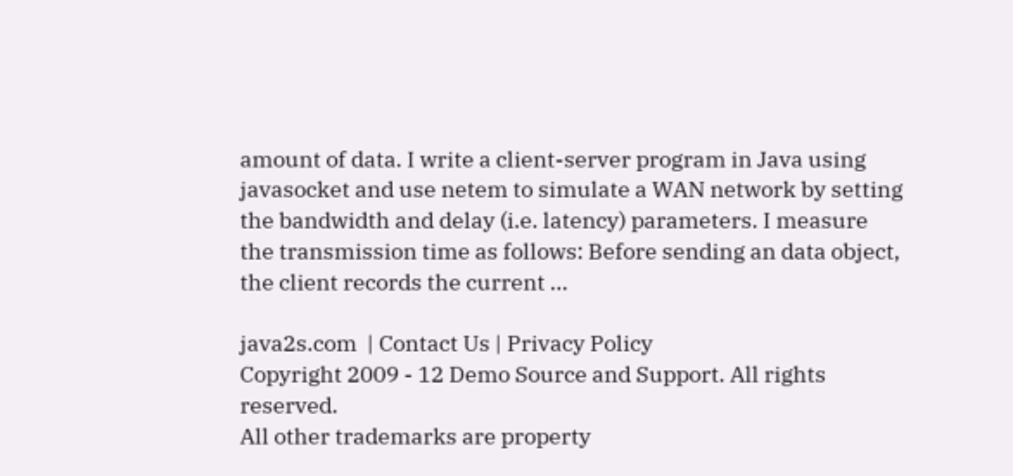amount of data. I write a client-server program in Java using javasocket and use netem to simulate a WAN network by setting the bandwidth and delay (i.e. latency) parameters. I measure the transmission time as follows: Before sending an data object, the client records the current ...

java2s.com  | Contact Us | Privacy Policy
Copyright 2009 - 12 Demo Source and Support. All rights reserved.
All other trademarks are property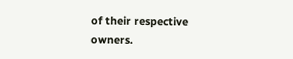of their respective owners.